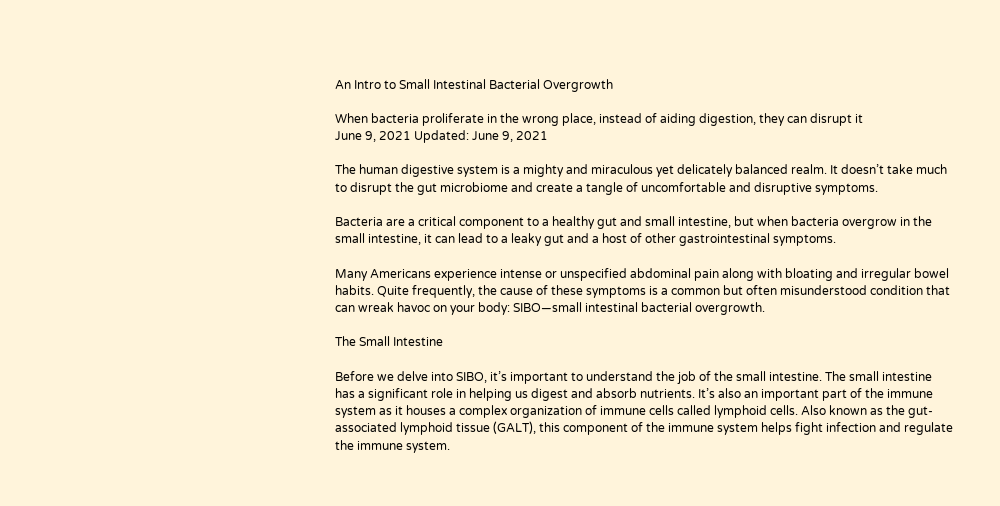An Intro to Small Intestinal Bacterial Overgrowth

When bacteria proliferate in the wrong place, instead of aiding digestion, they can disrupt it
June 9, 2021 Updated: June 9, 2021

The human digestive system is a mighty and miraculous yet delicately balanced realm. It doesn’t take much to disrupt the gut microbiome and create a tangle of uncomfortable and disruptive symptoms.

Bacteria are a critical component to a healthy gut and small intestine, but when bacteria overgrow in the small intestine, it can lead to a leaky gut and a host of other gastrointestinal symptoms.

Many Americans experience intense or unspecified abdominal pain along with bloating and irregular bowel habits. Quite frequently, the cause of these symptoms is a common but often misunderstood condition that can wreak havoc on your body: SIBO—small intestinal bacterial overgrowth.

The Small Intestine

Before we delve into SIBO, it’s important to understand the job of the small intestine. The small intestine has a significant role in helping us digest and absorb nutrients. It’s also an important part of the immune system as it houses a complex organization of immune cells called lymphoid cells. Also known as the gut-associated lymphoid tissue (GALT), this component of the immune system helps fight infection and regulate the immune system.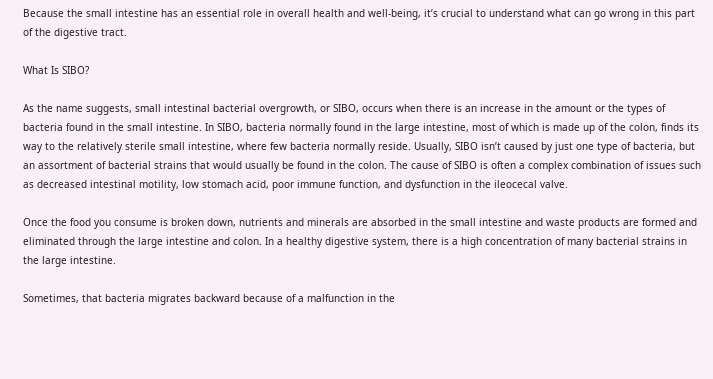Because the small intestine has an essential role in overall health and well-being, it’s crucial to understand what can go wrong in this part of the digestive tract.

What Is SIBO?

As the name suggests, small intestinal bacterial overgrowth, or SIBO, occurs when there is an increase in the amount or the types of bacteria found in the small intestine. In SIBO, bacteria normally found in the large intestine, most of which is made up of the colon, finds its way to the relatively sterile small intestine, where few bacteria normally reside. Usually, SIBO isn’t caused by just one type of bacteria, but an assortment of bacterial strains that would usually be found in the colon. The cause of SIBO is often a complex combination of issues such as decreased intestinal motility, low stomach acid, poor immune function, and dysfunction in the ileocecal valve.

Once the food you consume is broken down, nutrients and minerals are absorbed in the small intestine and waste products are formed and eliminated through the large intestine and colon. In a healthy digestive system, there is a high concentration of many bacterial strains in the large intestine.

Sometimes, that bacteria migrates backward because of a malfunction in the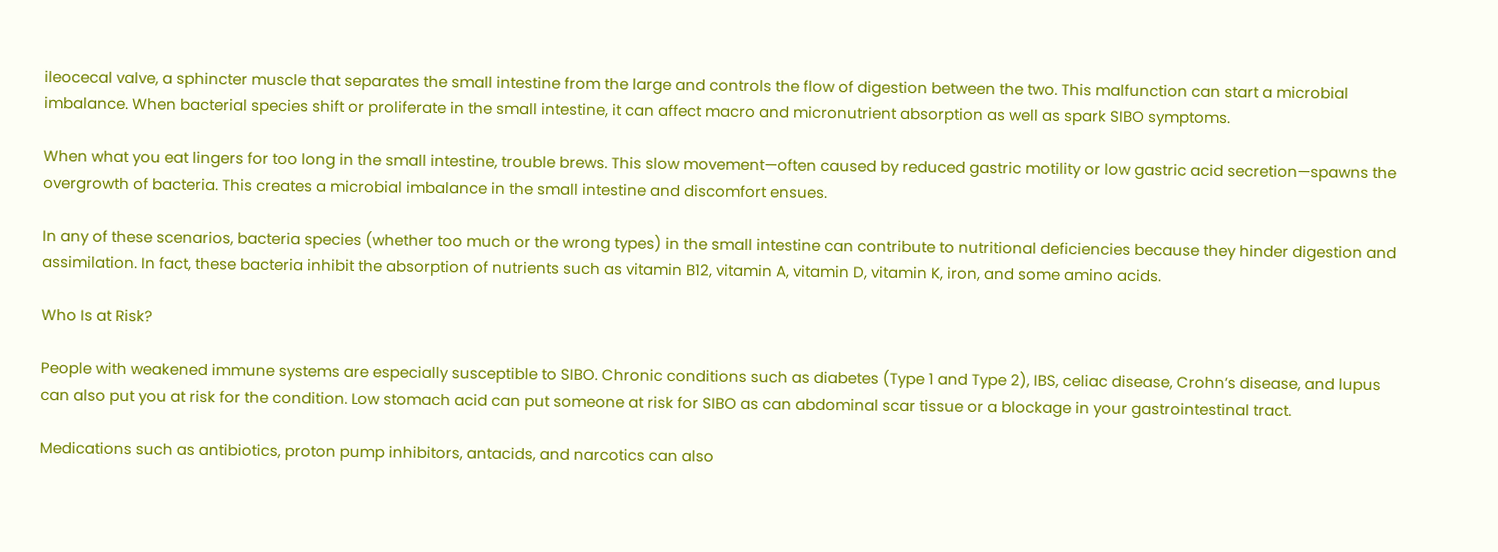ileocecal valve, a sphincter muscle that separates the small intestine from the large and controls the flow of digestion between the two. This malfunction can start a microbial imbalance. When bacterial species shift or proliferate in the small intestine, it can affect macro and micronutrient absorption as well as spark SIBO symptoms.

When what you eat lingers for too long in the small intestine, trouble brews. This slow movement—often caused by reduced gastric motility or low gastric acid secretion—spawns the overgrowth of bacteria. This creates a microbial imbalance in the small intestine and discomfort ensues.

In any of these scenarios, bacteria species (whether too much or the wrong types) in the small intestine can contribute to nutritional deficiencies because they hinder digestion and assimilation. In fact, these bacteria inhibit the absorption of nutrients such as vitamin B12, vitamin A, vitamin D, vitamin K, iron, and some amino acids.

Who Is at Risk?

People with weakened immune systems are especially susceptible to SIBO. Chronic conditions such as diabetes (Type 1 and Type 2), IBS, celiac disease, Crohn’s disease, and lupus can also put you at risk for the condition. Low stomach acid can put someone at risk for SIBO as can abdominal scar tissue or a blockage in your gastrointestinal tract.

Medications such as antibiotics, proton pump inhibitors, antacids, and narcotics can also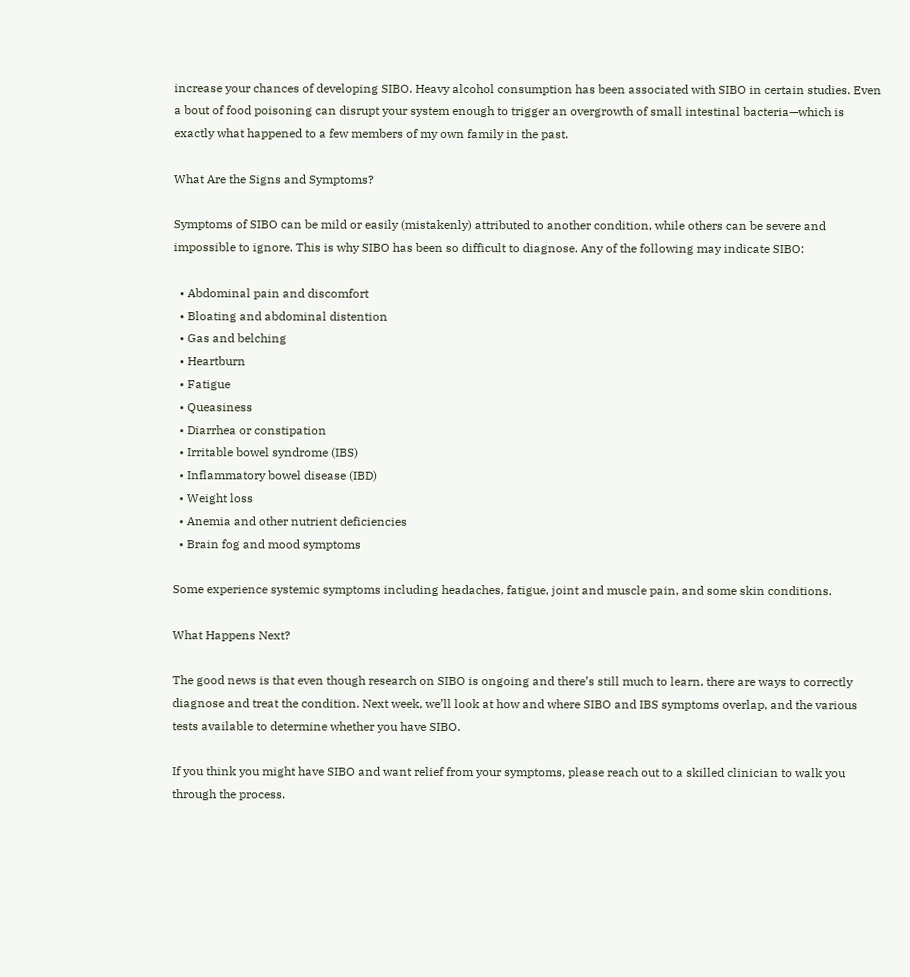increase your chances of developing SIBO. Heavy alcohol consumption has been associated with SIBO in certain studies. Even a bout of food poisoning can disrupt your system enough to trigger an overgrowth of small intestinal bacteria—which is exactly what happened to a few members of my own family in the past.

What Are the Signs and Symptoms?

Symptoms of SIBO can be mild or easily (mistakenly) attributed to another condition, while others can be severe and impossible to ignore. This is why SIBO has been so difficult to diagnose. Any of the following may indicate SIBO:

  • Abdominal pain and discomfort
  • Bloating and abdominal distention
  • Gas and belching
  • Heartburn
  • Fatigue
  • Queasiness
  • Diarrhea or constipation
  • Irritable bowel syndrome (IBS)
  • Inflammatory bowel disease (IBD)
  • Weight loss
  • Anemia and other nutrient deficiencies
  • Brain fog and mood symptoms

Some experience systemic symptoms including headaches, fatigue, joint and muscle pain, and some skin conditions.

What Happens Next?

The good news is that even though research on SIBO is ongoing and there’s still much to learn, there are ways to correctly diagnose and treat the condition. Next week, we’ll look at how and where SIBO and IBS symptoms overlap, and the various tests available to determine whether you have SIBO.

If you think you might have SIBO and want relief from your symptoms, please reach out to a skilled clinician to walk you through the process.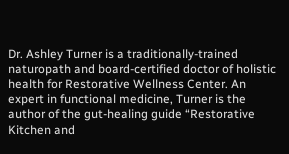Dr. Ashley Turner is a traditionally-trained naturopath and board-certified doctor of holistic health for Restorative Wellness Center. An expert in functional medicine, Turner is the author of the gut-healing guide “Restorative Kitchen and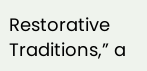Restorative Traditions,” a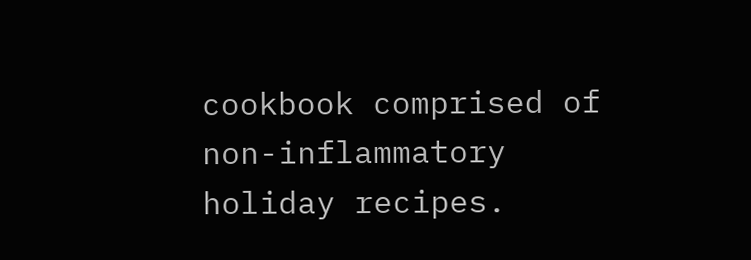cookbook comprised of non-inflammatory holiday recipes.